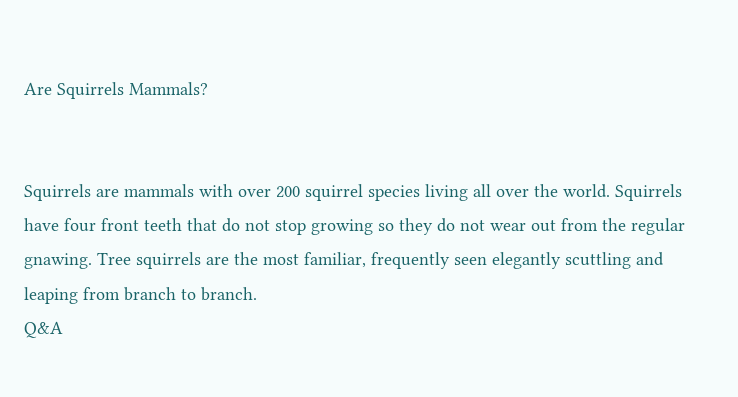Are Squirrels Mammals?


Squirrels are mammals with over 200 squirrel species living all over the world. Squirrels have four front teeth that do not stop growing so they do not wear out from the regular gnawing. Tree squirrels are the most familiar, frequently seen elegantly scuttling and leaping from branch to branch.
Q&A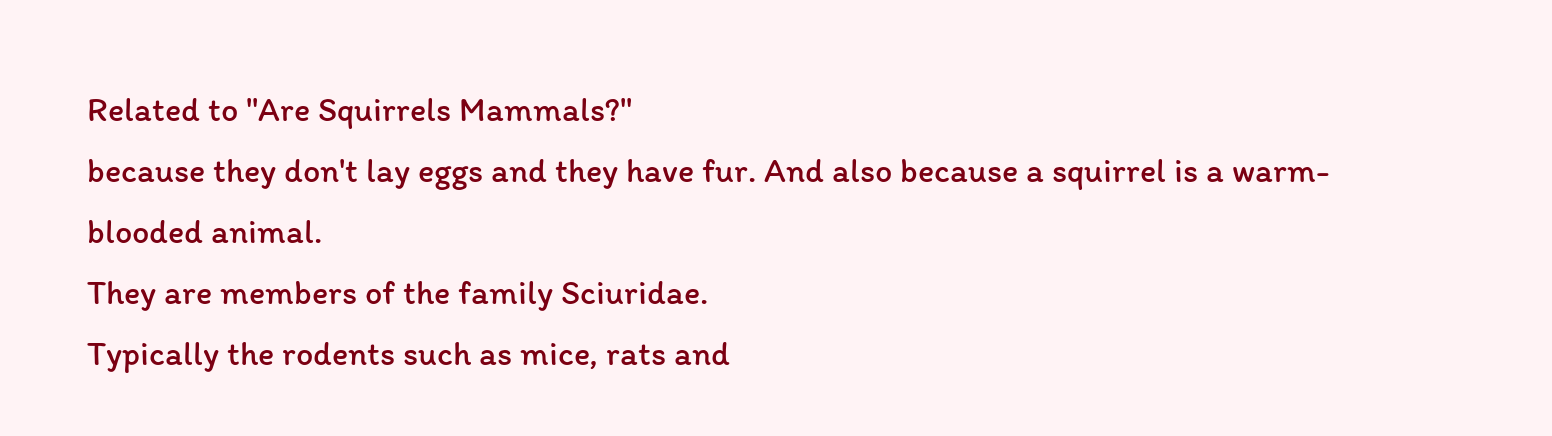Related to "Are Squirrels Mammals?"
because they don't lay eggs and they have fur. And also because a squirrel is a warm-blooded animal.
They are members of the family Sciuridae.
Typically the rodents such as mice, rats and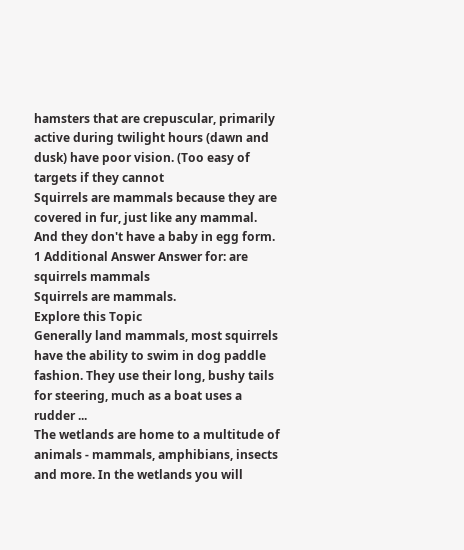hamsters that are crepuscular, primarily active during twilight hours (dawn and dusk) have poor vision. (Too easy of targets if they cannot
Squirrels are mammals because they are covered in fur, just like any mammal. And they don't have a baby in egg form.
1 Additional Answer Answer for: are squirrels mammals
Squirrels are mammals.
Explore this Topic
Generally land mammals, most squirrels have the ability to swim in dog paddle fashion. They use their long, bushy tails for steering, much as a boat uses a rudder ...
The wetlands are home to a multitude of animals - mammals, amphibians, insects and more. In the wetlands you will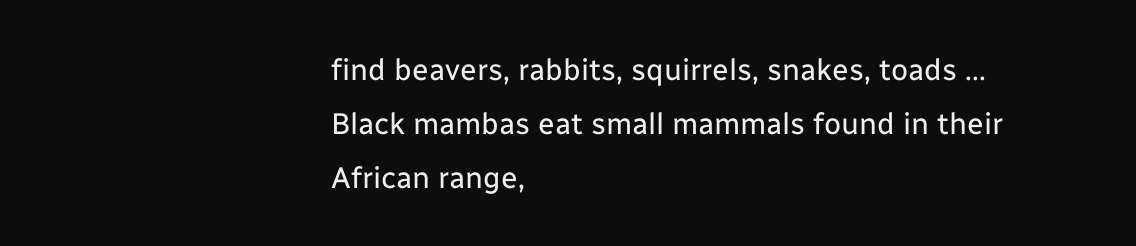find beavers, rabbits, squirrels, snakes, toads ...
Black mambas eat small mammals found in their African range,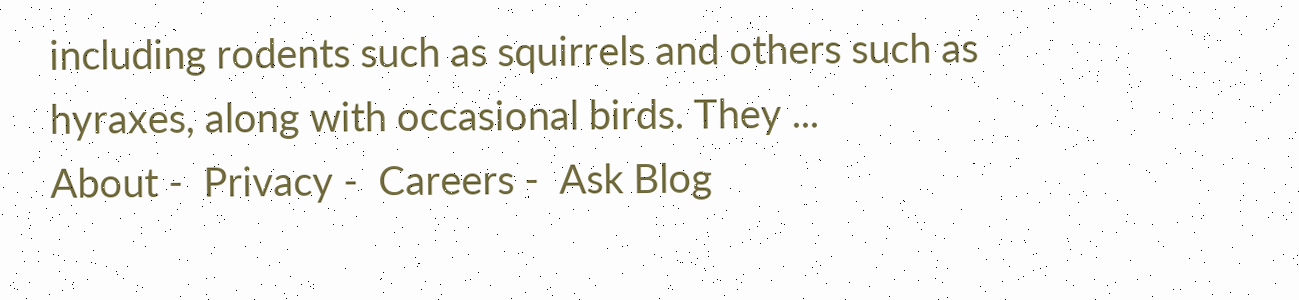including rodents such as squirrels and others such as hyraxes, along with occasional birds. They ...
About -  Privacy -  Careers -  Ask Blog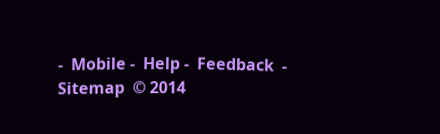-  Mobile -  Help -  Feedback  -  Sitemap  © 2014